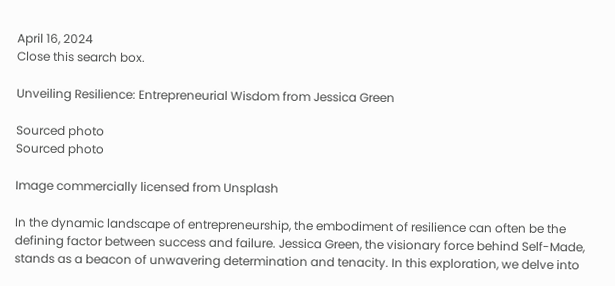April 16, 2024
Close this search box.

Unveiling Resilience: Entrepreneurial Wisdom from Jessica Green

Sourced photo
Sourced photo

Image commercially licensed from Unsplash

In the dynamic landscape of entrepreneurship, the embodiment of resilience can often be the defining factor between success and failure. Jessica Green, the visionary force behind Self-Made, stands as a beacon of unwavering determination and tenacity. In this exploration, we delve into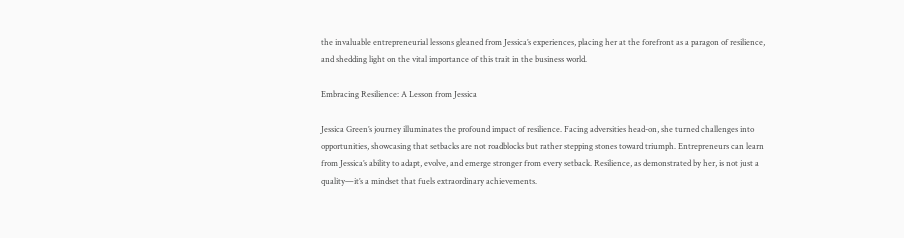the invaluable entrepreneurial lessons gleaned from Jessica’s experiences, placing her at the forefront as a paragon of resilience, and shedding light on the vital importance of this trait in the business world.

Embracing Resilience: A Lesson from Jessica

Jessica Green’s journey illuminates the profound impact of resilience. Facing adversities head-on, she turned challenges into opportunities, showcasing that setbacks are not roadblocks but rather stepping stones toward triumph. Entrepreneurs can learn from Jessica’s ability to adapt, evolve, and emerge stronger from every setback. Resilience, as demonstrated by her, is not just a quality—it’s a mindset that fuels extraordinary achievements.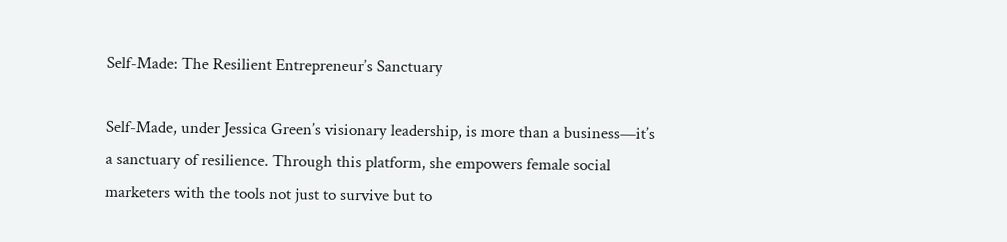Self-Made: The Resilient Entrepreneur’s Sanctuary

Self-Made, under Jessica Green’s visionary leadership, is more than a business—it’s a sanctuary of resilience. Through this platform, she empowers female social marketers with the tools not just to survive but to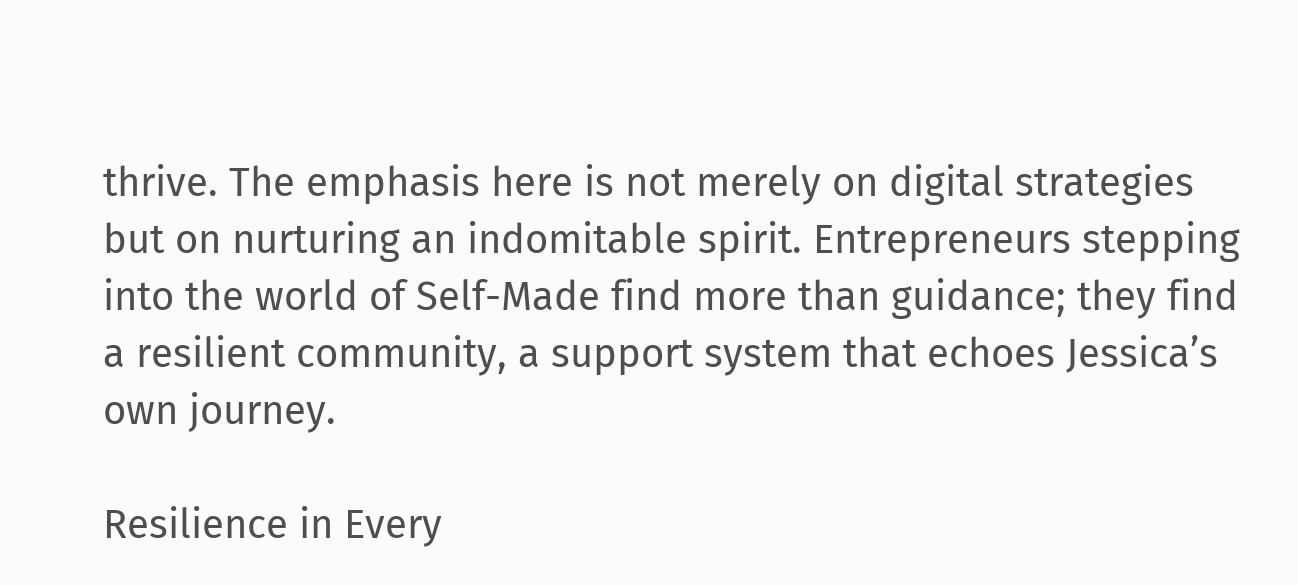thrive. The emphasis here is not merely on digital strategies but on nurturing an indomitable spirit. Entrepreneurs stepping into the world of Self-Made find more than guidance; they find a resilient community, a support system that echoes Jessica’s own journey.

Resilience in Every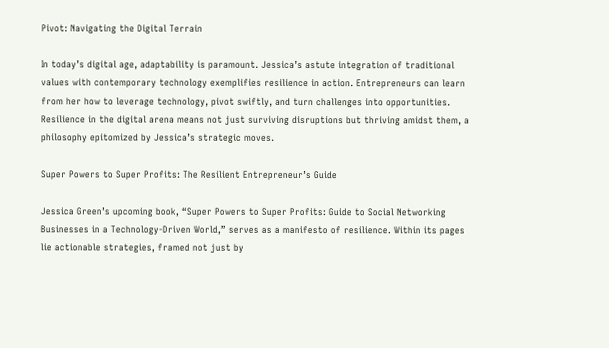Pivot: Navigating the Digital Terrain

In today’s digital age, adaptability is paramount. Jessica’s astute integration of traditional values with contemporary technology exemplifies resilience in action. Entrepreneurs can learn from her how to leverage technology, pivot swiftly, and turn challenges into opportunities. Resilience in the digital arena means not just surviving disruptions but thriving amidst them, a philosophy epitomized by Jessica’s strategic moves.

Super Powers to Super Profits: The Resilient Entrepreneur’s Guide

Jessica Green’s upcoming book, “Super Powers to Super Profits: Guide to Social Networking Businesses in a Technology-Driven World,” serves as a manifesto of resilience. Within its pages lie actionable strategies, framed not just by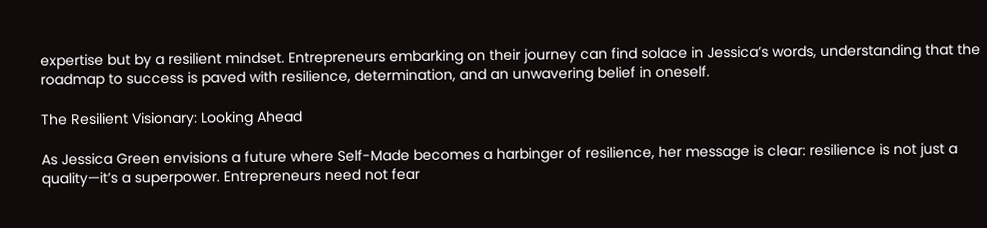expertise but by a resilient mindset. Entrepreneurs embarking on their journey can find solace in Jessica’s words, understanding that the roadmap to success is paved with resilience, determination, and an unwavering belief in oneself.

The Resilient Visionary: Looking Ahead

As Jessica Green envisions a future where Self-Made becomes a harbinger of resilience, her message is clear: resilience is not just a quality—it’s a superpower. Entrepreneurs need not fear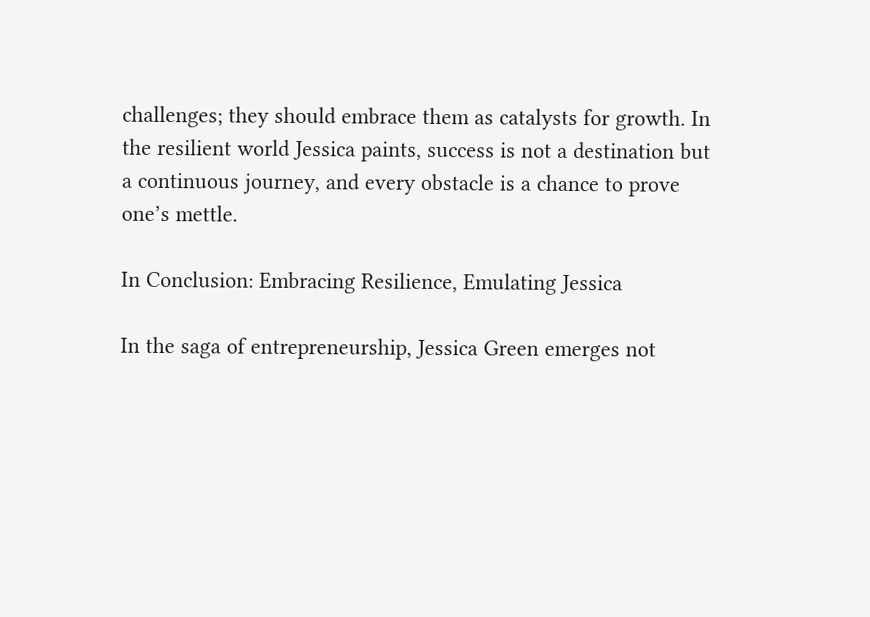challenges; they should embrace them as catalysts for growth. In the resilient world Jessica paints, success is not a destination but a continuous journey, and every obstacle is a chance to prove one’s mettle.

In Conclusion: Embracing Resilience, Emulating Jessica

In the saga of entrepreneurship, Jessica Green emerges not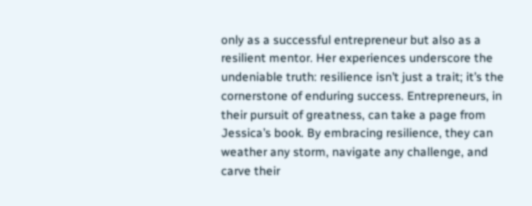only as a successful entrepreneur but also as a resilient mentor. Her experiences underscore the undeniable truth: resilience isn’t just a trait; it’s the cornerstone of enduring success. Entrepreneurs, in their pursuit of greatness, can take a page from Jessica’s book. By embracing resilience, they can weather any storm, navigate any challenge, and carve their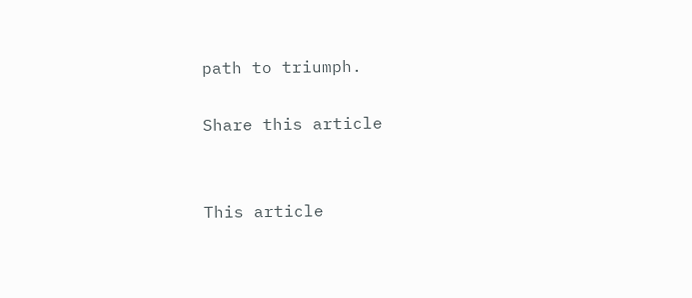path to triumph.

Share this article


This article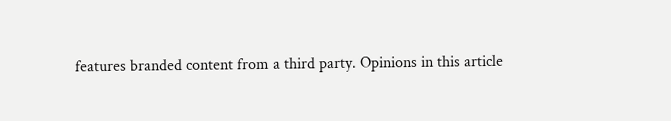features branded content from a third party. Opinions in this article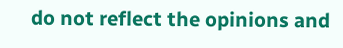do not reflect the opinions and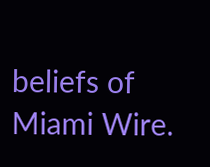beliefs of Miami Wire.